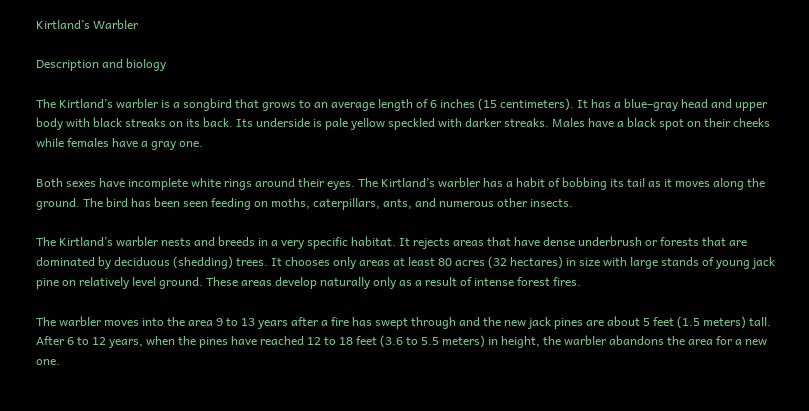Kirtland’s Warbler

Description and biology

The Kirtland’s warbler is a songbird that grows to an average length of 6 inches (15 centimeters). It has a blue–gray head and upper body with black streaks on its back. Its underside is pale yellow speckled with darker streaks. Males have a black spot on their cheeks while females have a gray one.

Both sexes have incomplete white rings around their eyes. The Kirtland’s warbler has a habit of bobbing its tail as it moves along the ground. The bird has been seen feeding on moths, caterpillars, ants, and numerous other insects.

The Kirtland’s warbler nests and breeds in a very specific habitat. It rejects areas that have dense underbrush or forests that are dominated by deciduous (shedding) trees. It chooses only areas at least 80 acres (32 hectares) in size with large stands of young jack pine on relatively level ground. These areas develop naturally only as a result of intense forest fires.

The warbler moves into the area 9 to 13 years after a fire has swept through and the new jack pines are about 5 feet (1.5 meters) tall. After 6 to 12 years, when the pines have reached 12 to 18 feet (3.6 to 5.5 meters) in height, the warbler abandons the area for a new one.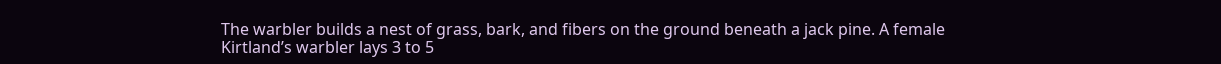The warbler builds a nest of grass, bark, and fibers on the ground beneath a jack pine. A female Kirtland’s warbler lays 3 to 5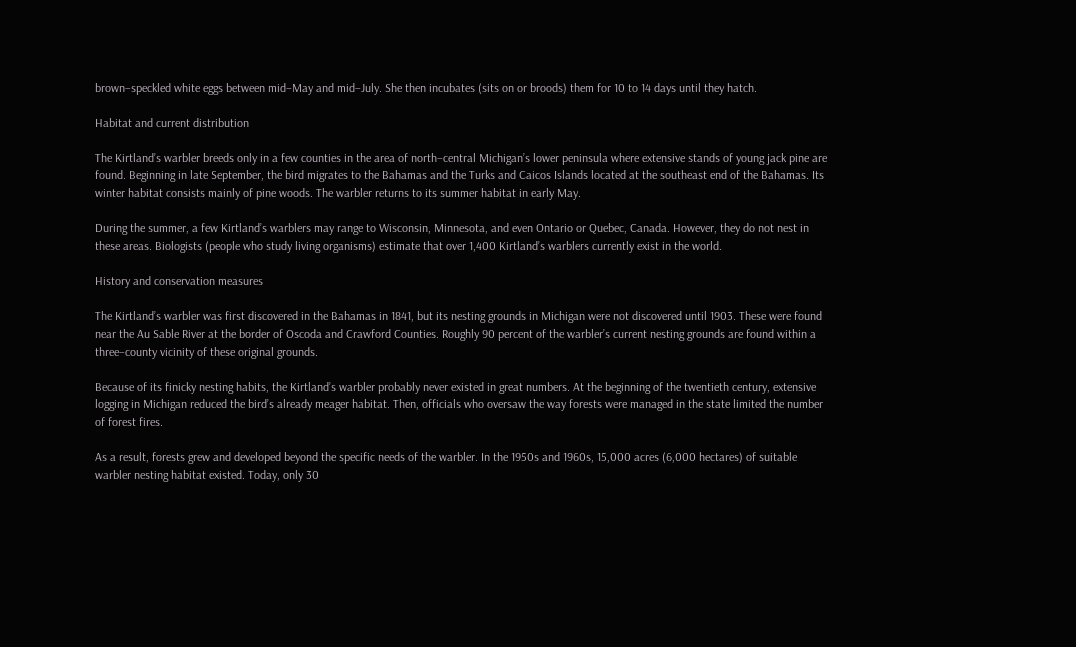brown–speckled white eggs between mid–May and mid–July. She then incubates (sits on or broods) them for 10 to 14 days until they hatch.

Habitat and current distribution

The Kirtland’s warbler breeds only in a few counties in the area of north–central Michigan’s lower peninsula where extensive stands of young jack pine are found. Beginning in late September, the bird migrates to the Bahamas and the Turks and Caicos Islands located at the southeast end of the Bahamas. Its winter habitat consists mainly of pine woods. The warbler returns to its summer habitat in early May.

During the summer, a few Kirtland’s warblers may range to Wisconsin, Minnesota, and even Ontario or Quebec, Canada. However, they do not nest in these areas. Biologists (people who study living organisms) estimate that over 1,400 Kirtland’s warblers currently exist in the world.

History and conservation measures

The Kirtland’s warbler was first discovered in the Bahamas in 1841, but its nesting grounds in Michigan were not discovered until 1903. These were found near the Au Sable River at the border of Oscoda and Crawford Counties. Roughly 90 percent of the warbler’s current nesting grounds are found within a three–county vicinity of these original grounds.

Because of its finicky nesting habits, the Kirtland’s warbler probably never existed in great numbers. At the beginning of the twentieth century, extensive logging in Michigan reduced the bird’s already meager habitat. Then, officials who oversaw the way forests were managed in the state limited the number of forest fires.

As a result, forests grew and developed beyond the specific needs of the warbler. In the 1950s and 1960s, 15,000 acres (6,000 hectares) of suitable warbler nesting habitat existed. Today, only 30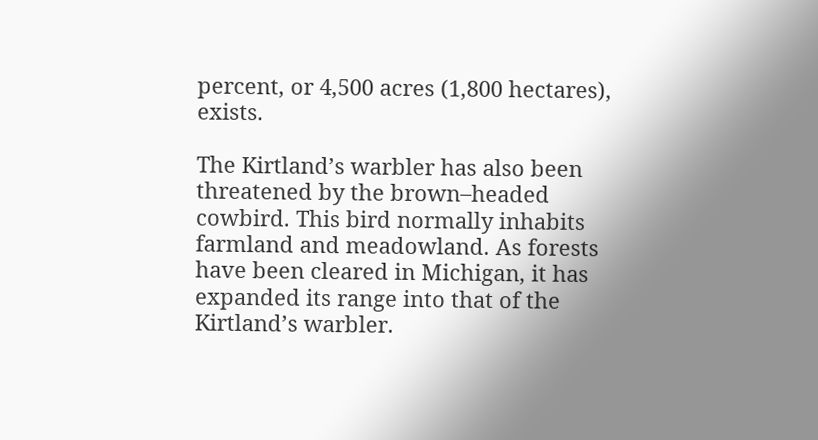percent, or 4,500 acres (1,800 hectares), exists.

The Kirtland’s warbler has also been threatened by the brown–headed cowbird. This bird normally inhabits farmland and meadowland. As forests have been cleared in Michigan, it has expanded its range into that of the Kirtland’s warbler.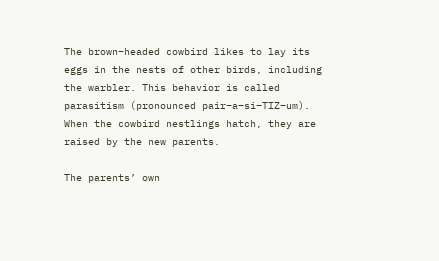The brown–headed cowbird likes to lay its eggs in the nests of other birds, including the warbler. This behavior is called parasitism (pronounced pair–a–si–TIZ–um). When the cowbird nestlings hatch, they are raised by the new parents.

The parents’ own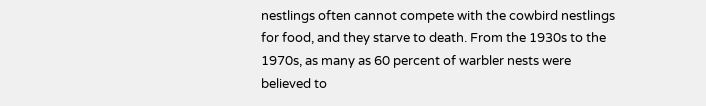nestlings often cannot compete with the cowbird nestlings for food, and they starve to death. From the 1930s to the 1970s, as many as 60 percent of warbler nests were believed to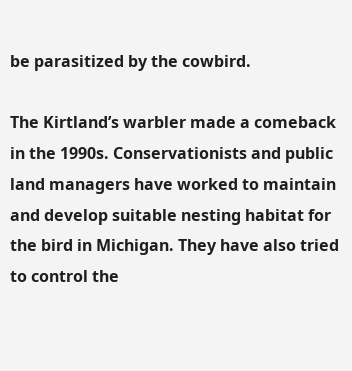be parasitized by the cowbird.

The Kirtland’s warbler made a comeback in the 1990s. Conservationists and public land managers have worked to maintain and develop suitable nesting habitat for the bird in Michigan. They have also tried to control the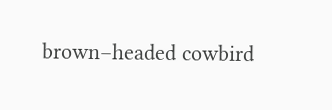brown–headed cowbird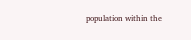population within the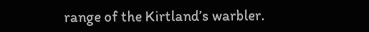range of the Kirtland’s warbler.